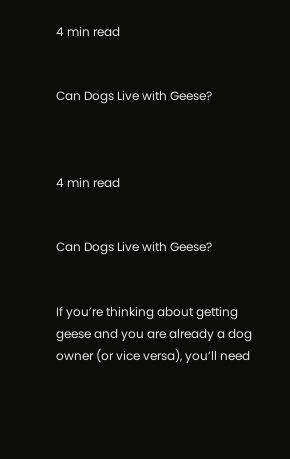4 min read


Can Dogs Live with Geese?



4 min read


Can Dogs Live with Geese?


If you’re thinking about getting geese and you are already a dog owner (or vice versa), you’ll need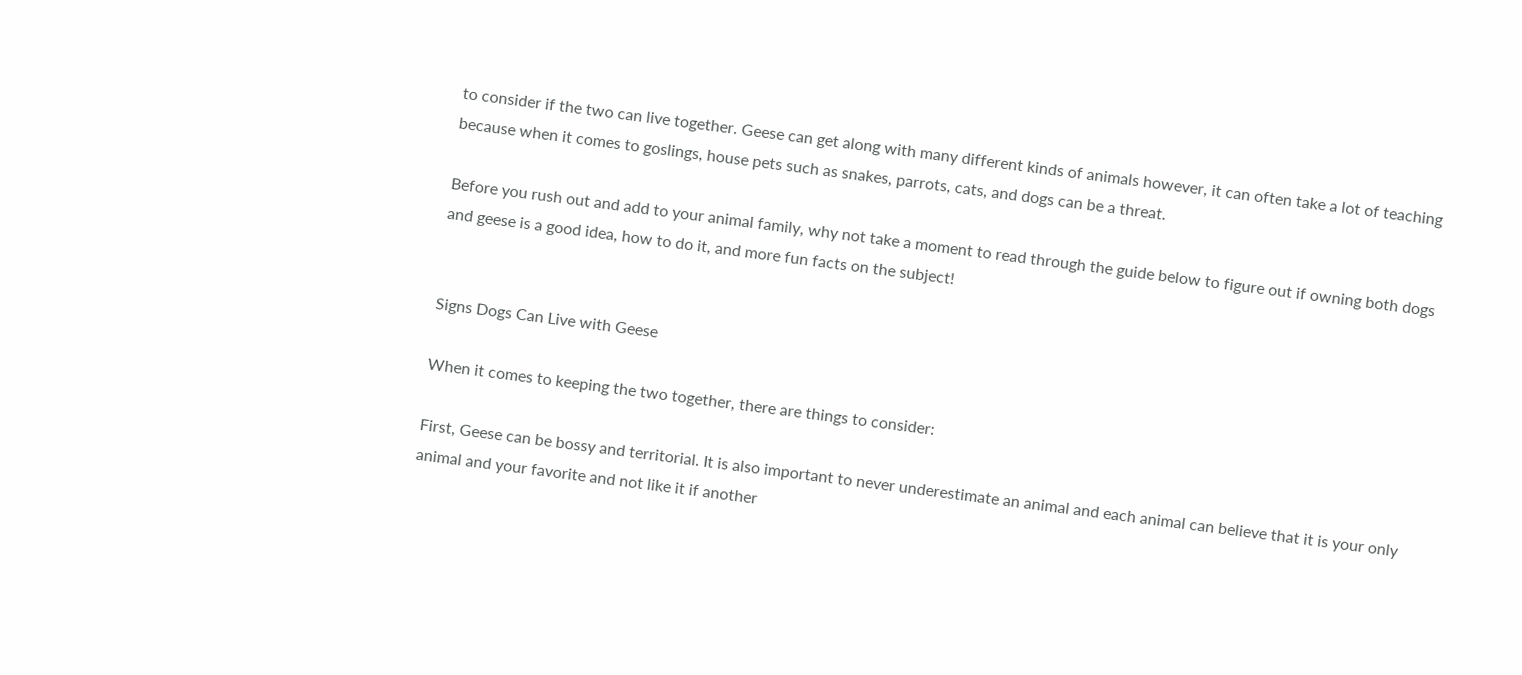to consider if the two can live together. Geese can get along with many different kinds of animals however, it can often take a lot of teaching because when it comes to goslings, house pets such as snakes, parrots, cats, and dogs can be a threat.

Before you rush out and add to your animal family, why not take a moment to read through the guide below to figure out if owning both dogs and geese is a good idea, how to do it, and more fun facts on the subject!


Signs Dogs Can Live with Geese

When it comes to keeping the two together, there are things to consider:

First, Geese can be bossy and territorial. It is also important to never underestimate an animal and each animal can believe that it is your only animal and your favorite and not like it if another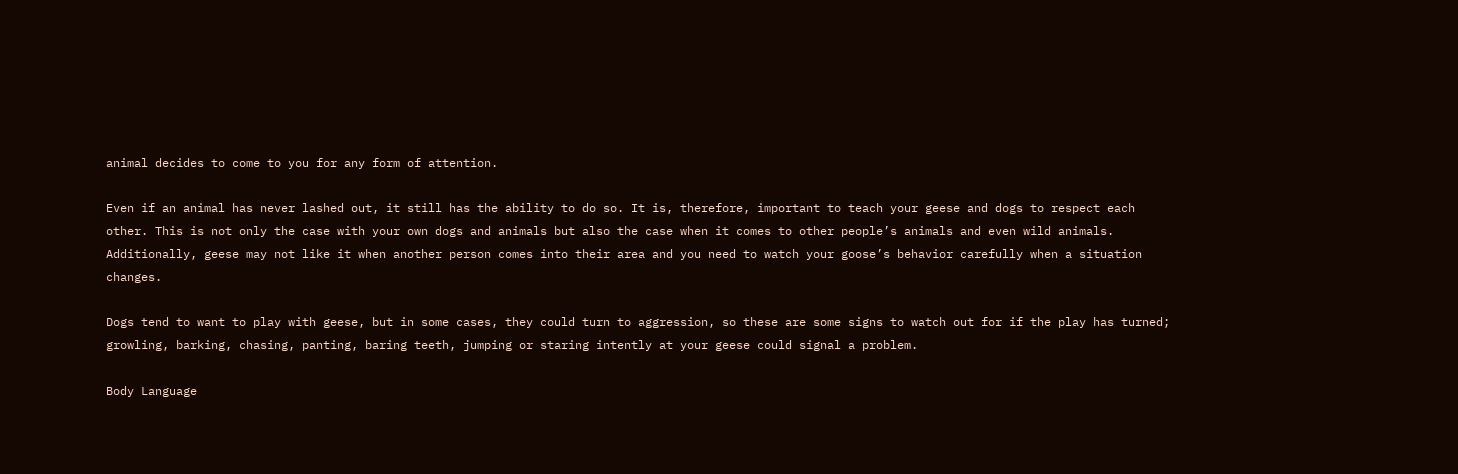animal decides to come to you for any form of attention.

Even if an animal has never lashed out, it still has the ability to do so. It is, therefore, important to teach your geese and dogs to respect each other. This is not only the case with your own dogs and animals but also the case when it comes to other people’s animals and even wild animals. Additionally, geese may not like it when another person comes into their area and you need to watch your goose’s behavior carefully when a situation changes.

Dogs tend to want to play with geese, but in some cases, they could turn to aggression, so these are some signs to watch out for if the play has turned; growling, barking, chasing, panting, baring teeth, jumping or staring intently at your geese could signal a problem.

Body Language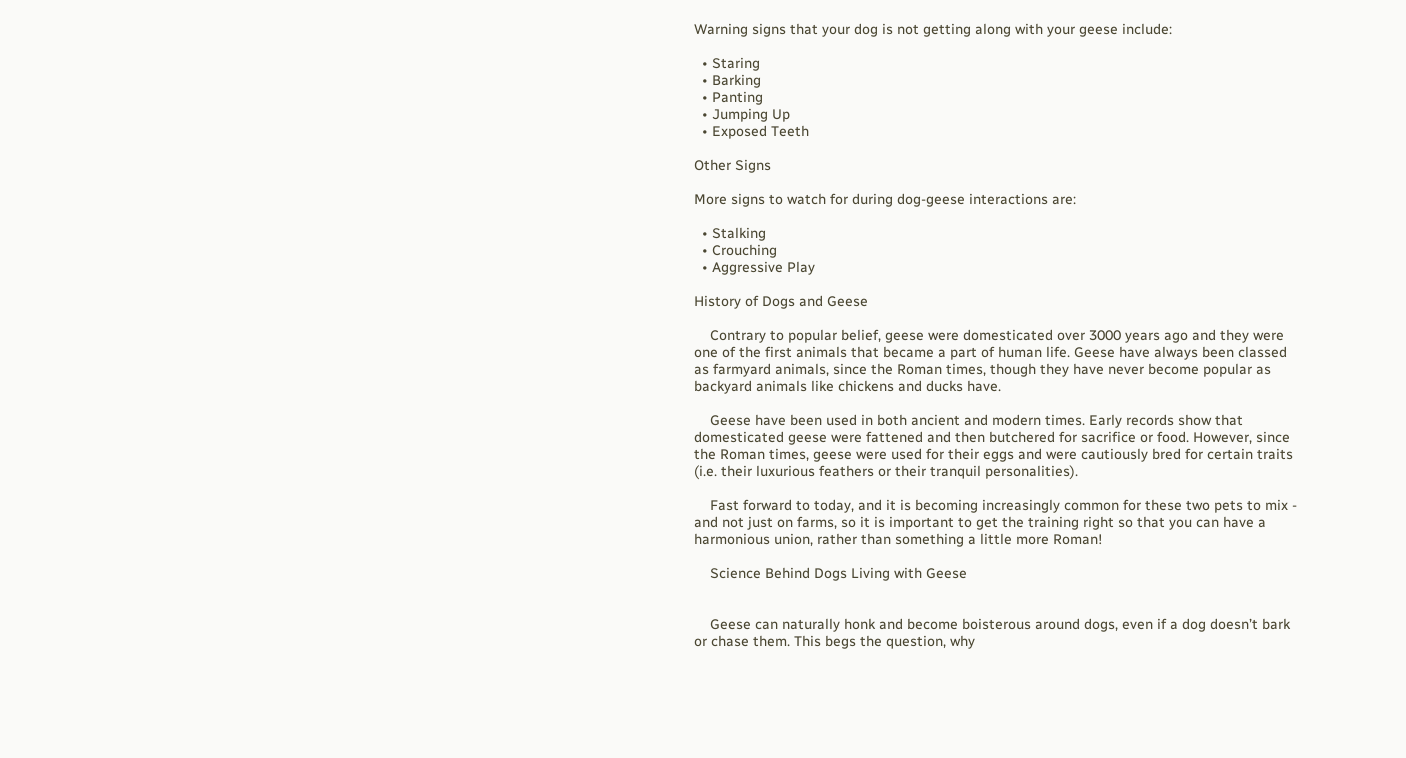Warning signs that your dog is not getting along with your geese include:

  • Staring
  • Barking
  • Panting
  • Jumping Up
  • Exposed Teeth

Other Signs

More signs to watch for during dog-geese interactions are:

  • Stalking
  • Crouching
  • Aggressive Play

History of Dogs and Geese

    Contrary to popular belief, geese were domesticated over 3000 years ago and they were one of the first animals that became a part of human life. Geese have always been classed as farmyard animals, since the Roman times, though they have never become popular as backyard animals like chickens and ducks have.

    Geese have been used in both ancient and modern times. Early records show that domesticated geese were fattened and then butchered for sacrifice or food. However, since the Roman times, geese were used for their eggs and were cautiously bred for certain traits (i.e. their luxurious feathers or their tranquil personalities).

    Fast forward to today, and it is becoming increasingly common for these two pets to mix - and not just on farms, so it is important to get the training right so that you can have a harmonious union, rather than something a little more Roman!

    Science Behind Dogs Living with Geese


    Geese can naturally honk and become boisterous around dogs, even if a dog doesn’t bark or chase them. This begs the question, why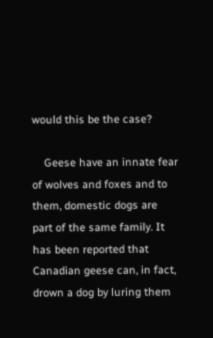would this be the case?

    Geese have an innate fear of wolves and foxes and to them, domestic dogs are part of the same family. It has been reported that Canadian geese can, in fact, drown a dog by luring them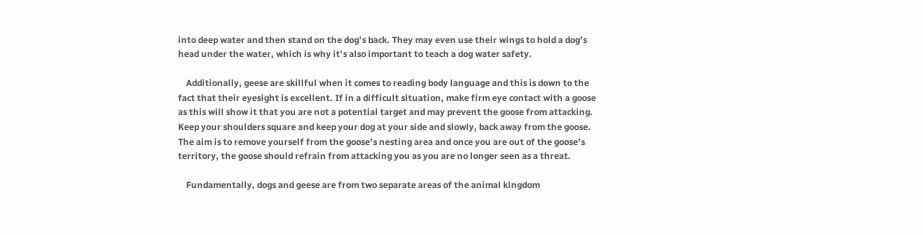into deep water and then stand on the dog’s back. They may even use their wings to hold a dog’s head under the water, which is why it’s also important to teach a dog water safety.

    Additionally, geese are skillful when it comes to reading body language and this is down to the fact that their eyesight is excellent. If in a difficult situation, make firm eye contact with a goose as this will show it that you are not a potential target and may prevent the goose from attacking. Keep your shoulders square and keep your dog at your side and slowly, back away from the goose. The aim is to remove yourself from the goose’s nesting area and once you are out of the goose’s territory, the goose should refrain from attacking you as you are no longer seen as a threat.

    Fundamentally, dogs and geese are from two separate areas of the animal kingdom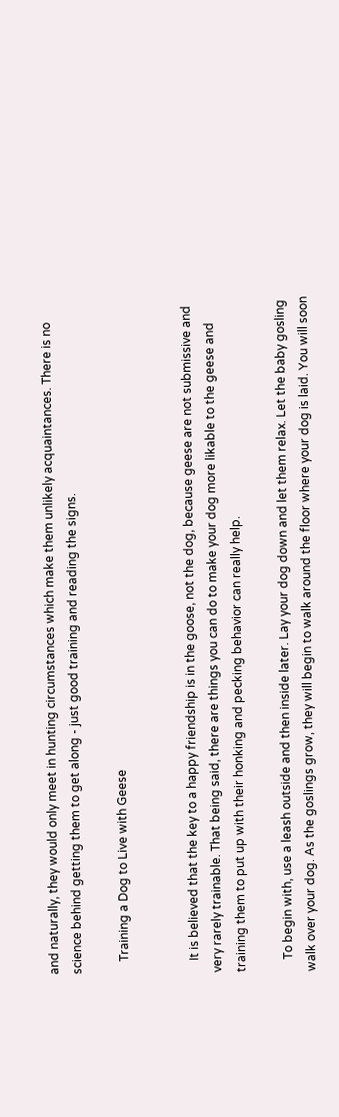and naturally, they would only meet in hunting circumstances which make them unlikely acquaintances. There is no science behind getting them to get along - just good training and reading the signs.

    Training a Dog to Live with Geese


    It is believed that the key to a happy friendship is in the goose, not the dog, because geese are not submissive and very rarely trainable. That being said, there are things you can do to make your dog more likable to the geese and training them to put up with their honking and pecking behavior can really help.

    To begin with, use a leash outside and then inside later. Lay your dog down and let them relax. Let the baby gosling walk over your dog. As the goslings grow, they will begin to walk around the floor where your dog is laid. You will soon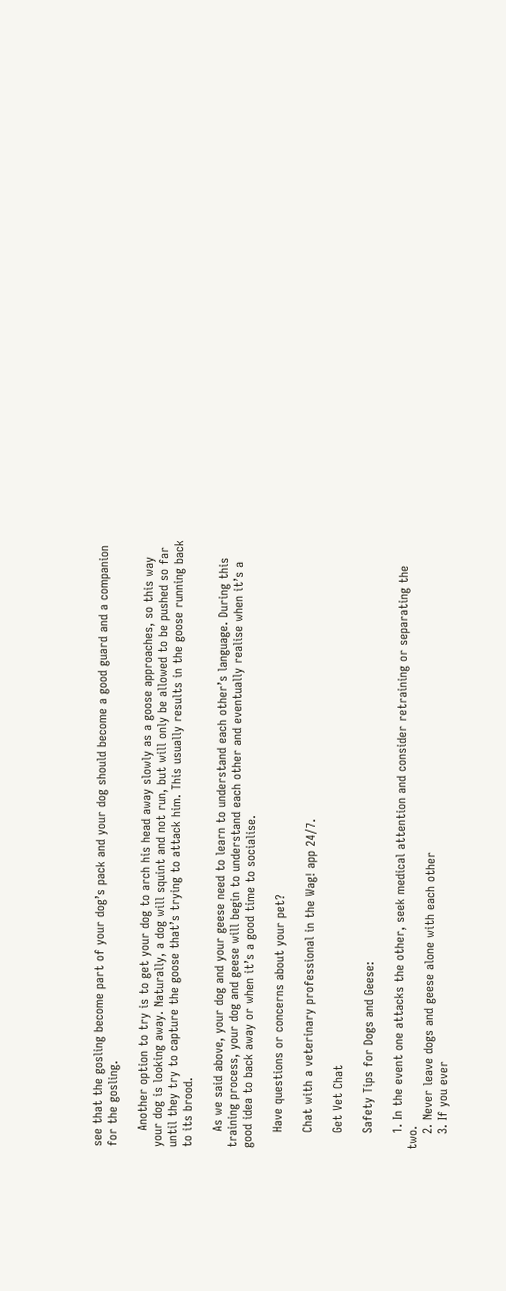see that the gosling become part of your dog’s pack and your dog should become a good guard and a companion for the gosling.

    Another option to try is to get your dog to arch his head away slowly as a goose approaches, so this way your dog is looking away. Naturally, a dog will squint and not run, but will only be allowed to be pushed so far until they try to capture the goose that’s trying to attack him. This usually results in the goose running back to its brood.

    As we said above, your dog and your geese need to learn to understand each other’s language. During this training process, your dog and geese will begin to understand each other and eventually realise when it’s a good idea to back away or when it’s a good time to socialise.

    Have questions or concerns about your pet?

    Chat with a veterinary professional in the Wag! app 24/7.

    Get Vet Chat

    Safety Tips for Dogs and Geese:

    1. In the event one attacks the other, seek medical attention and consider retraining or separating the two.
    2. Never leave dogs and geese alone with each other
    3. If you ever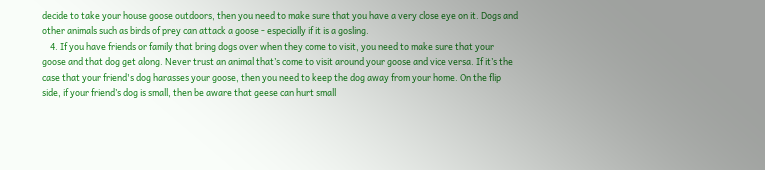decide to take your house goose outdoors, then you need to make sure that you have a very close eye on it. Dogs and other animals such as birds of prey can attack a goose - especially if it is a gosling.
    4. If you have friends or family that bring dogs over when they come to visit, you need to make sure that your goose and that dog get along. Never trust an animal that’s come to visit around your goose and vice versa. If it’s the case that your friend's dog harasses your goose, then you need to keep the dog away from your home. On the flip side, if your friend’s dog is small, then be aware that geese can hurt small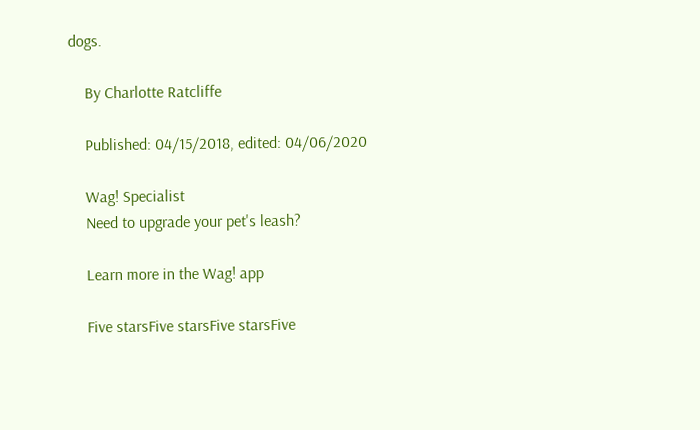dogs.

    By Charlotte Ratcliffe

    Published: 04/15/2018, edited: 04/06/2020

    Wag! Specialist
    Need to upgrade your pet's leash?

    Learn more in the Wag! app

    Five starsFive starsFive starsFive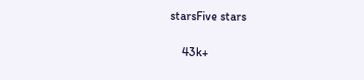starsFive stars

    43k+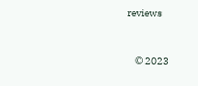reviews


    © 2023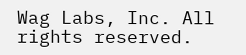Wag Labs, Inc. All rights reserved.